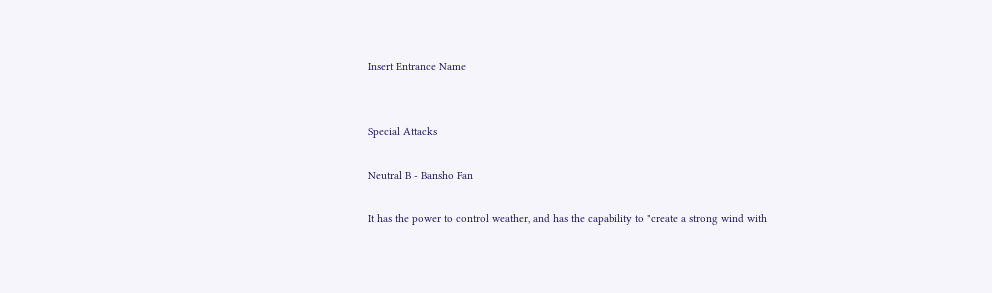Insert Entrance Name


Special Attacks

Neutral B - Bansho Fan

It has the power to control weather, and has the capability to "create a strong wind with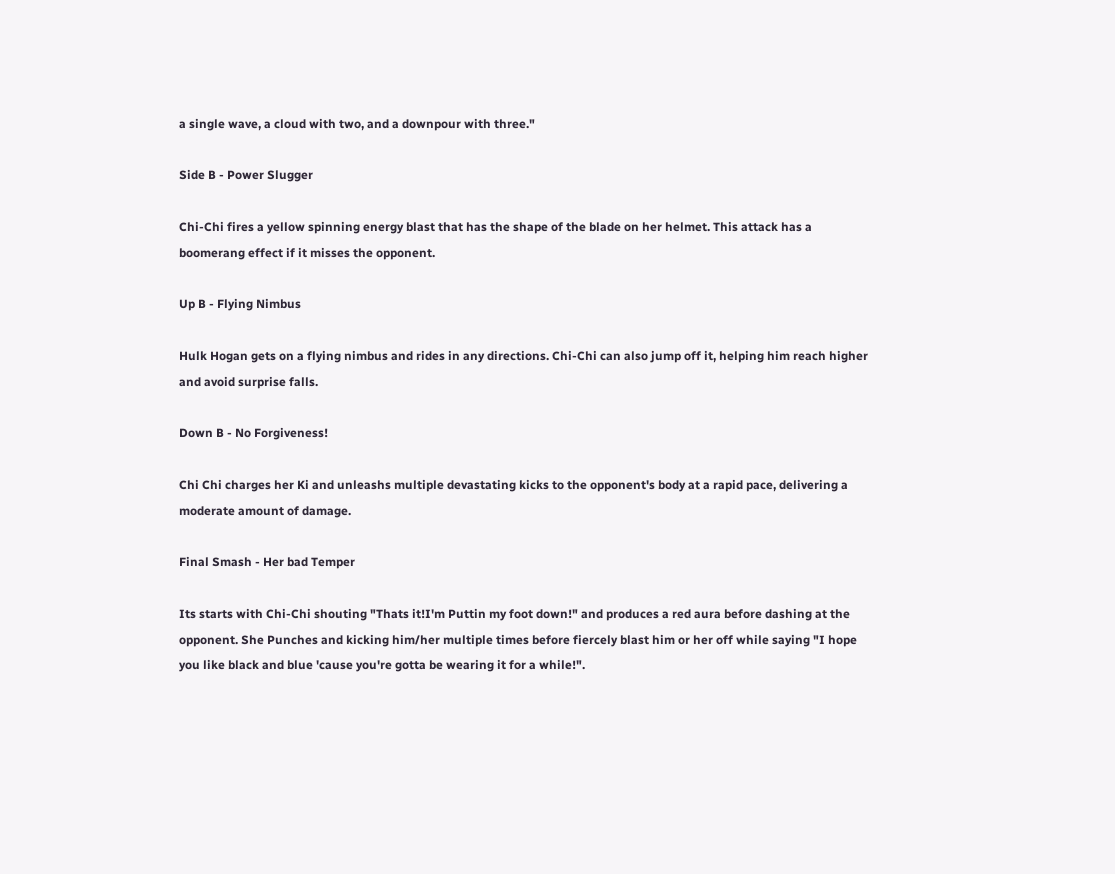a single wave, a cloud with two, and a downpour with three."

Side B - Power Slugger

Chi-Chi fires a yellow spinning energy blast that has the shape of the blade on her helmet. This attack has a boomerang effect if it misses the opponent.

Up B - Flying Nimbus

Hulk Hogan gets on a flying nimbus and rides in any directions. Chi-Chi can also jump off it, helping him reach higher and avoid surprise falls.

Down B - No Forgiveness!

Chi Chi charges her Ki and unleashs multiple devastating kicks to the opponent's body at a rapid pace, delivering a moderate amount of damage.

Final Smash - Her bad Temper

Its starts with Chi-Chi shouting "Thats it!I'm Puttin my foot down!" and produces a red aura before dashing at the opponent. She Punches and kicking him/her multiple times before fiercely blast him or her off while saying "I hope you like black and blue 'cause you're gotta be wearing it for a while!".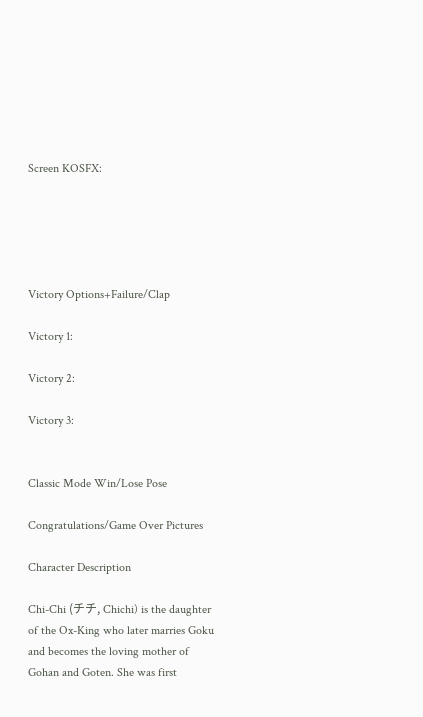Screen KOSFX:





Victory Options+Failure/Clap

Victory 1:

Victory 2:

Victory 3:


Classic Mode Win/Lose Pose

Congratulations/Game Over Pictures

Character Description

Chi-Chi (チチ, Chichi) is the daughter of the Ox-King who later marries Goku and becomes the loving mother of Gohan and Goten. She was first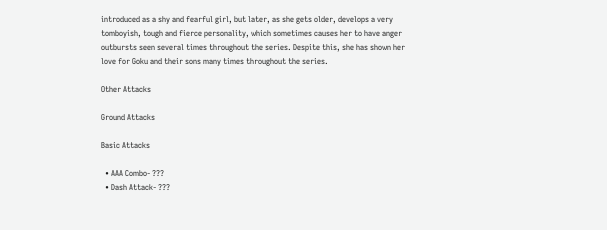introduced as a shy and fearful girl, but later, as she gets older, develops a very tomboyish, tough and fierce personality, which sometimes causes her to have anger outbursts seen several times throughout the series. Despite this, she has shown her love for Goku and their sons many times throughout the series.

Other Attacks

Ground Attacks

Basic Attacks

  • AAA Combo- ???
  • Dash Attack- ???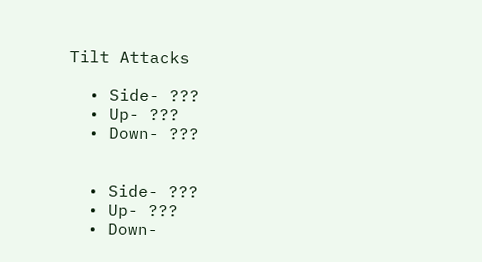Tilt Attacks

  • Side- ???
  • Up- ???
  • Down- ???


  • Side- ???
  • Up- ???
  • Down-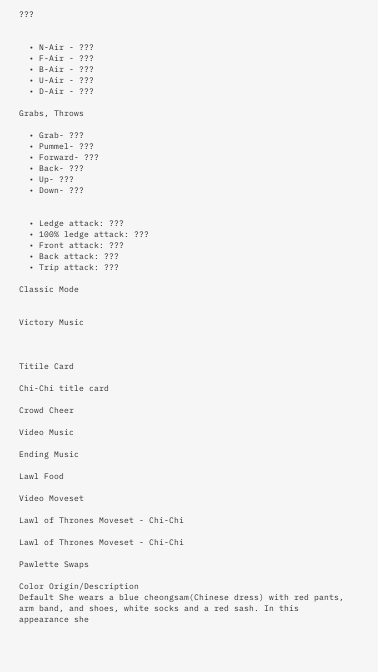???


  • N-Air - ???
  • F-Air - ???
  • B-Air - ???
  • U-Air - ???
  • D-Air - ???

Grabs, Throws

  • Grab- ???
  • Pummel- ???
  • Forward- ???
  • Back- ???
  • Up- ???
  • Down- ???


  • Ledge attack: ???
  • 100% ledge attack: ???
  • Front attack: ???
  • Back attack: ???
  • Trip attack: ???

Classic Mode


Victory Music



Titile Card

Chi-Chi title card

Crowd Cheer

Video Music

Ending Music

Lawl Food

Video Moveset

Lawl of Thrones Moveset - Chi-Chi

Lawl of Thrones Moveset - Chi-Chi

Pawlette Swaps

Color Origin/Description
Default She wears a blue cheongsam(Chinese dress) with red pants, arm band, and shoes, white socks and a red sash. In this appearance she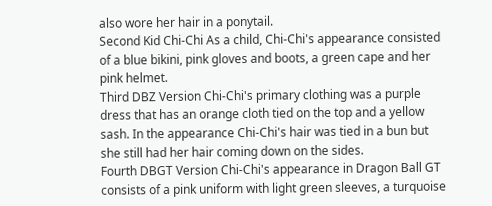also wore her hair in a ponytail.
Second Kid Chi-Chi As a child, Chi-Chi's appearance consisted of a blue bikini, pink gloves and boots, a green cape and her pink helmet.
Third DBZ Version Chi-Chi's primary clothing was a purple dress that has an orange cloth tied on the top and a yellow sash. In the appearance Chi-Chi's hair was tied in a bun but she still had her hair coming down on the sides.
Fourth DBGT Version Chi-Chi's appearance in Dragon Ball GT consists of a pink uniform with light green sleeves, a turquoise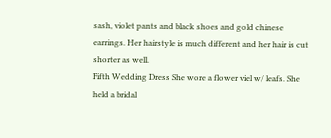sash, violet pants and black shoes and gold chinese earrings. Her hairstyle is much different and her hair is cut shorter as well.
Fifth Wedding Dress She wore a flower viel w/ leafs. She held a bridal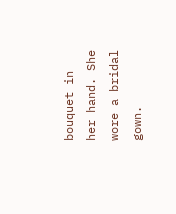bouquet in her hand. She wore a bridal gown.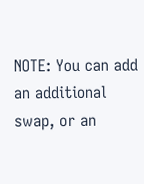NOTE: You can add an additional swap, or an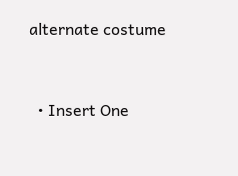alternate costume


  • Insert One